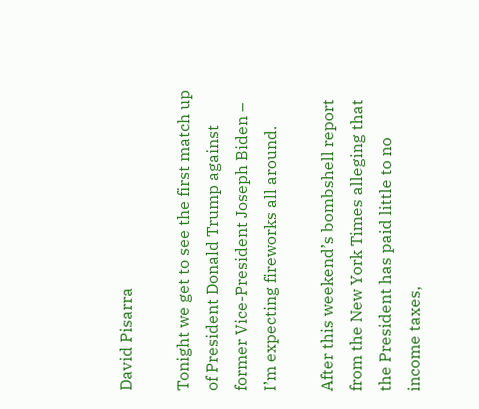David Pisarra

Tonight we get to see the first match up of President Donald Trump against former Vice-President Joseph Biden – I’m expecting fireworks all around.

After this weekend’s bombshell report from the New York Times alleging that the President has paid little to no income taxes,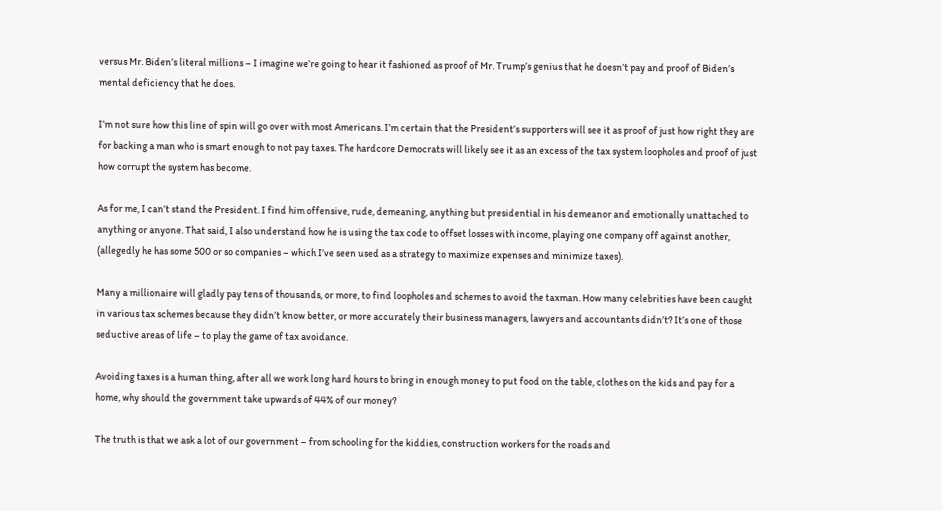versus Mr. Biden’s literal millions – I imagine we’re going to hear it fashioned as proof of Mr. Trump’s genius that he doesn’t pay and proof of Biden’s mental deficiency that he does.

I’m not sure how this line of spin will go over with most Americans. I’m certain that the President’s supporters will see it as proof of just how right they are for backing a man who is smart enough to not pay taxes. The hardcore Democrats will likely see it as an excess of the tax system loopholes and proof of just how corrupt the system has become.

As for me, I can’t stand the President. I find him offensive, rude, demeaning, anything but presidential in his demeanor and emotionally unattached to anything or anyone. That said, I also understand how he is using the tax code to offset losses with income, playing one company off against another, (allegedly he has some 500 or so companies – which I’ve seen used as a strategy to maximize expenses and minimize taxes).

Many a millionaire will gladly pay tens of thousands, or more, to find loopholes and schemes to avoid the taxman. How many celebrities have been caught in various tax schemes because they didn’t know better, or more accurately their business managers, lawyers and accountants didn’t? It’s one of those seductive areas of life – to play the game of tax avoidance.

Avoiding taxes is a human thing, after all we work long hard hours to bring in enough money to put food on the table, clothes on the kids and pay for a home, why should the government take upwards of 44% of our money?

The truth is that we ask a lot of our government – from schooling for the kiddies, construction workers for the roads and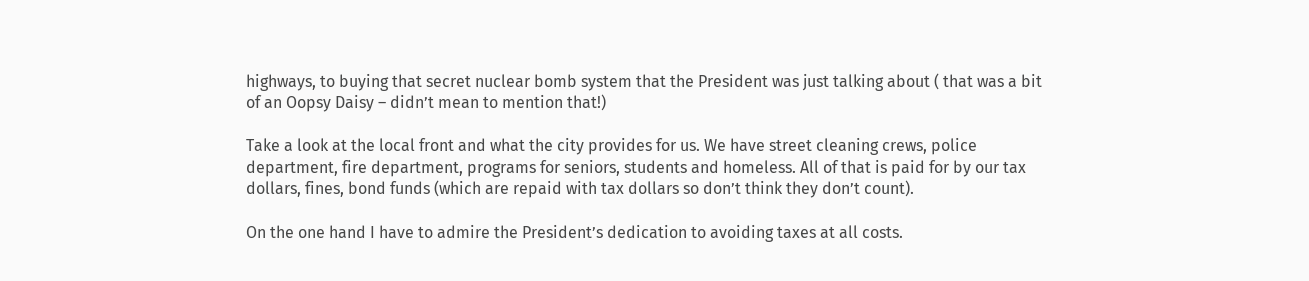highways, to buying that secret nuclear bomb system that the President was just talking about ( that was a bit of an Oopsy Daisy – didn’t mean to mention that!)

Take a look at the local front and what the city provides for us. We have street cleaning crews, police department, fire department, programs for seniors, students and homeless. All of that is paid for by our tax dollars, fines, bond funds (which are repaid with tax dollars so don’t think they don’t count).

On the one hand I have to admire the President’s dedication to avoiding taxes at all costs.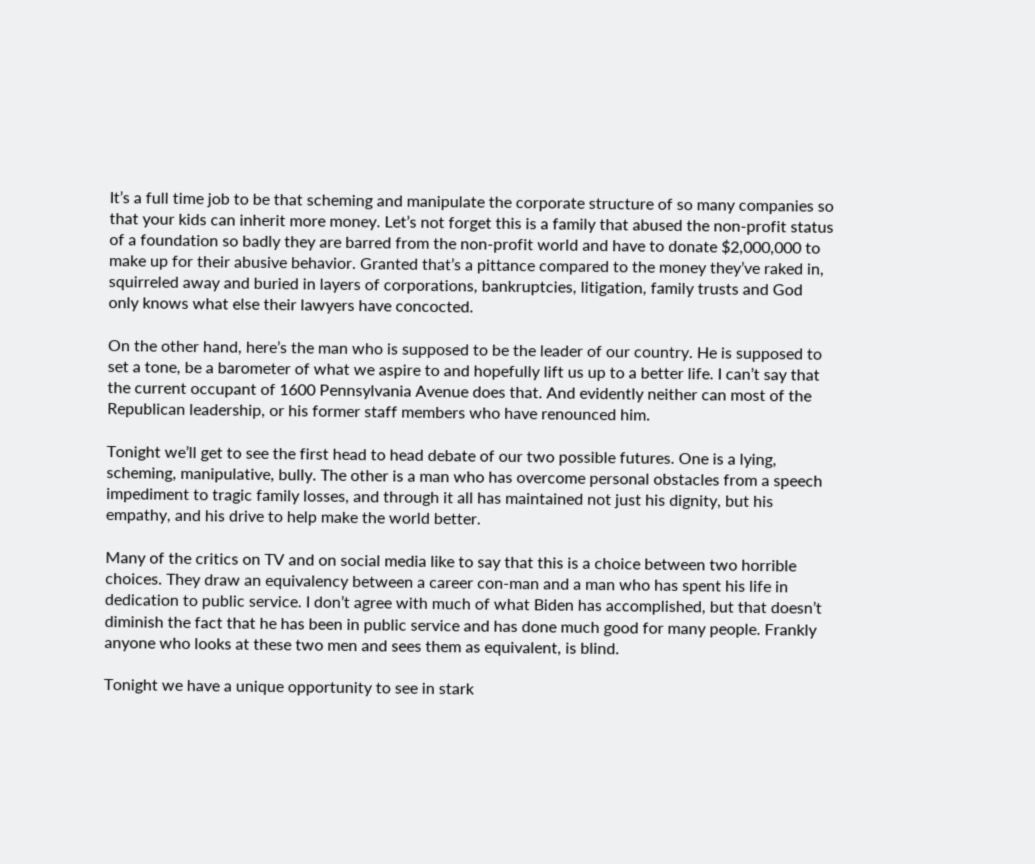It’s a full time job to be that scheming and manipulate the corporate structure of so many companies so that your kids can inherit more money. Let’s not forget this is a family that abused the non-profit status of a foundation so badly they are barred from the non-profit world and have to donate $2,000,000 to make up for their abusive behavior. Granted that’s a pittance compared to the money they’ve raked in, squirreled away and buried in layers of corporations, bankruptcies, litigation, family trusts and God only knows what else their lawyers have concocted.

On the other hand, here’s the man who is supposed to be the leader of our country. He is supposed to set a tone, be a barometer of what we aspire to and hopefully lift us up to a better life. I can’t say that the current occupant of 1600 Pennsylvania Avenue does that. And evidently neither can most of the Republican leadership, or his former staff members who have renounced him.

Tonight we’ll get to see the first head to head debate of our two possible futures. One is a lying, scheming, manipulative, bully. The other is a man who has overcome personal obstacles from a speech impediment to tragic family losses, and through it all has maintained not just his dignity, but his empathy, and his drive to help make the world better.

Many of the critics on TV and on social media like to say that this is a choice between two horrible choices. They draw an equivalency between a career con-man and a man who has spent his life in dedication to public service. I don’t agree with much of what Biden has accomplished, but that doesn’t diminish the fact that he has been in public service and has done much good for many people. Frankly anyone who looks at these two men and sees them as equivalent, is blind.

Tonight we have a unique opportunity to see in stark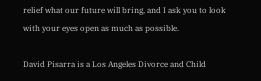relief what our future will bring, and I ask you to look with your eyes open as much as possible.

David Pisarra is a Los Angeles Divorce and Child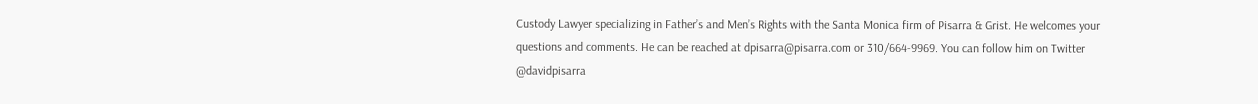Custody Lawyer specializing in Father’s and Men’s Rights with the Santa Monica firm of Pisarra & Grist. He welcomes your questions and comments. He can be reached at dpisarra@pisarra.com or 310/664-9969. You can follow him on Twitter @davidpisarra